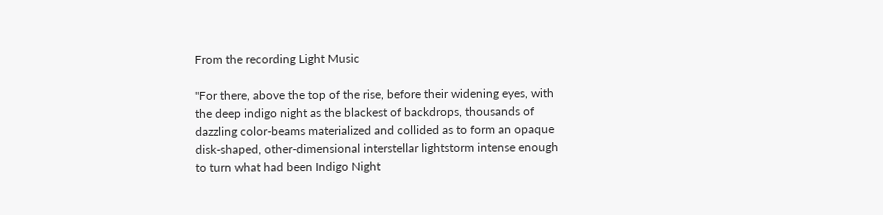From the recording Light Music

"For there, above the top of the rise, before their widening eyes, with the deep indigo night as the blackest of backdrops, thousands of dazzling color-beams materialized and collided as to form an opaque disk-shaped, other-dimensional interstellar lightstorm intense enough to turn what had been Indigo Night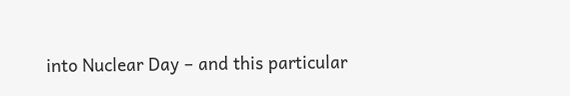into Nuclear Day – and this particular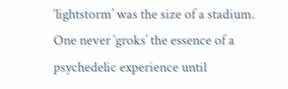‘lightstorm’ was the size of a stadium.
One never ‘groks’ the essence of a psychedelic experience until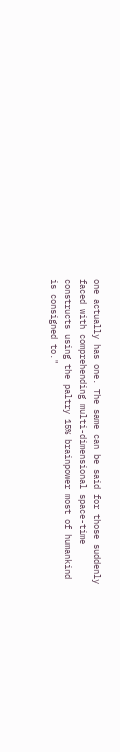one actually has one. The same can be said for those suddenly faced with comprehending multi-dimensional space-time constructs using the paltry 15% brainpower most of humankind is consigned to."